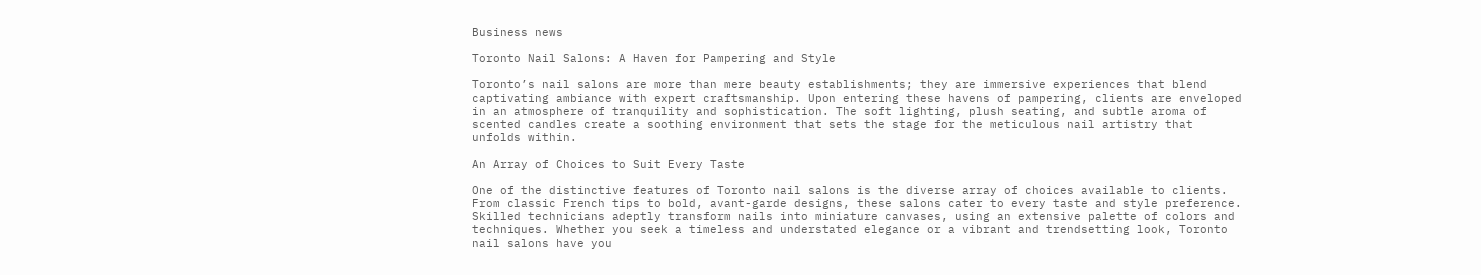Business news

Toronto Nail Salons: A Haven for Pampering and Style

Toronto’s nail salons are more than mere beauty establishments; they are immersive experiences that blend captivating ambiance with expert craftsmanship. Upon entering these havens of pampering, clients are enveloped in an atmosphere of tranquility and sophistication. The soft lighting, plush seating, and subtle aroma of scented candles create a soothing environment that sets the stage for the meticulous nail artistry that unfolds within.

An Array of Choices to Suit Every Taste

One of the distinctive features of Toronto nail salons is the diverse array of choices available to clients. From classic French tips to bold, avant-garde designs, these salons cater to every taste and style preference. Skilled technicians adeptly transform nails into miniature canvases, using an extensive palette of colors and techniques. Whether you seek a timeless and understated elegance or a vibrant and trendsetting look, Toronto nail salons have you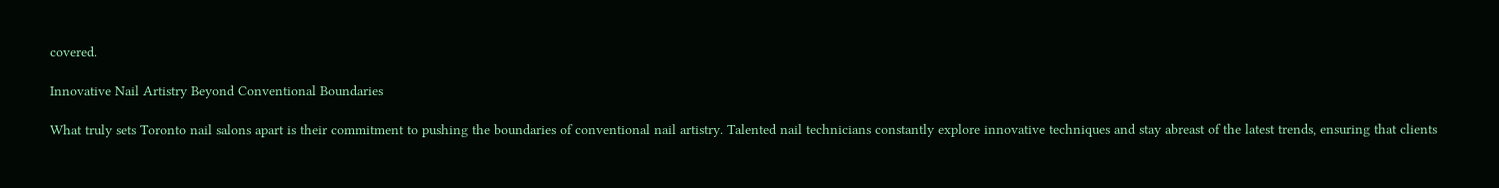covered.

Innovative Nail Artistry Beyond Conventional Boundaries

What truly sets Toronto nail salons apart is their commitment to pushing the boundaries of conventional nail artistry. Talented nail technicians constantly explore innovative techniques and stay abreast of the latest trends, ensuring that clients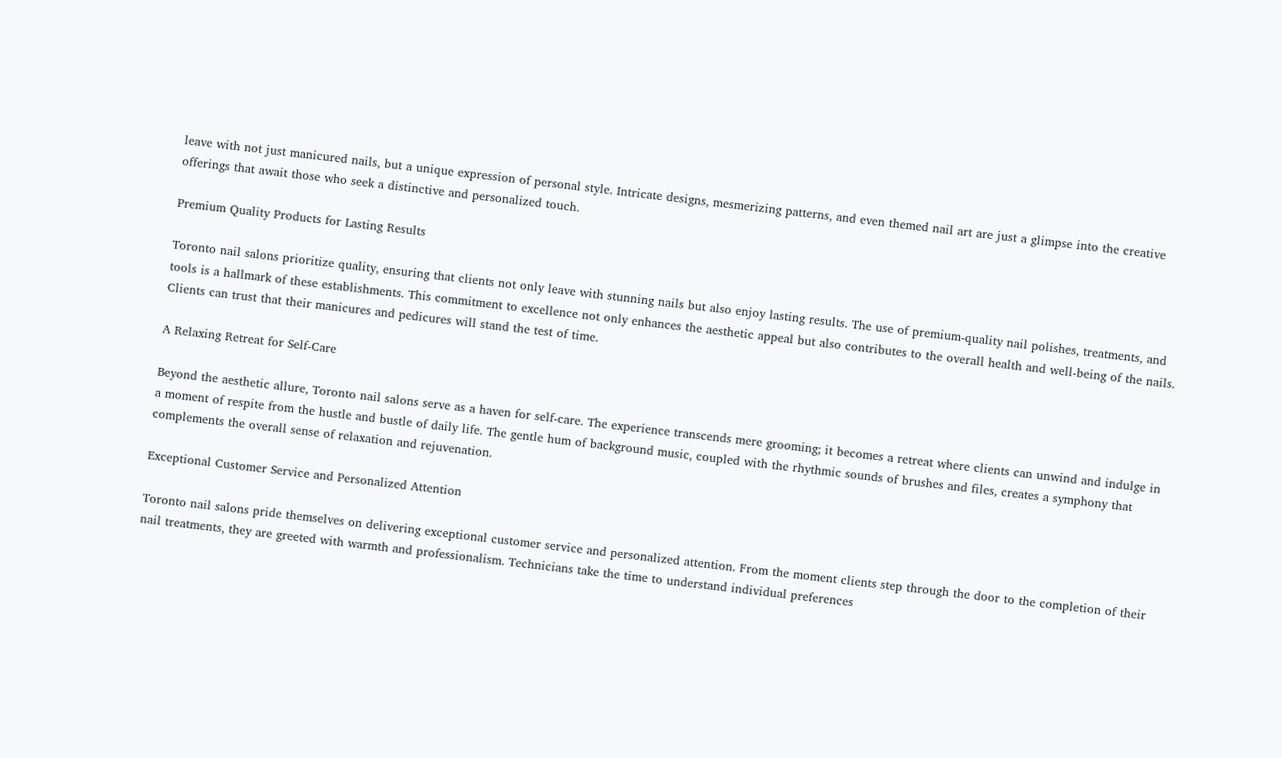leave with not just manicured nails, but a unique expression of personal style. Intricate designs, mesmerizing patterns, and even themed nail art are just a glimpse into the creative offerings that await those who seek a distinctive and personalized touch.

Premium Quality Products for Lasting Results

Toronto nail salons prioritize quality, ensuring that clients not only leave with stunning nails but also enjoy lasting results. The use of premium-quality nail polishes, treatments, and tools is a hallmark of these establishments. This commitment to excellence not only enhances the aesthetic appeal but also contributes to the overall health and well-being of the nails. Clients can trust that their manicures and pedicures will stand the test of time.

A Relaxing Retreat for Self-Care

Beyond the aesthetic allure, Toronto nail salons serve as a haven for self-care. The experience transcends mere grooming; it becomes a retreat where clients can unwind and indulge in a moment of respite from the hustle and bustle of daily life. The gentle hum of background music, coupled with the rhythmic sounds of brushes and files, creates a symphony that complements the overall sense of relaxation and rejuvenation.

Exceptional Customer Service and Personalized Attention

Toronto nail salons pride themselves on delivering exceptional customer service and personalized attention. From the moment clients step through the door to the completion of their nail treatments, they are greeted with warmth and professionalism. Technicians take the time to understand individual preferences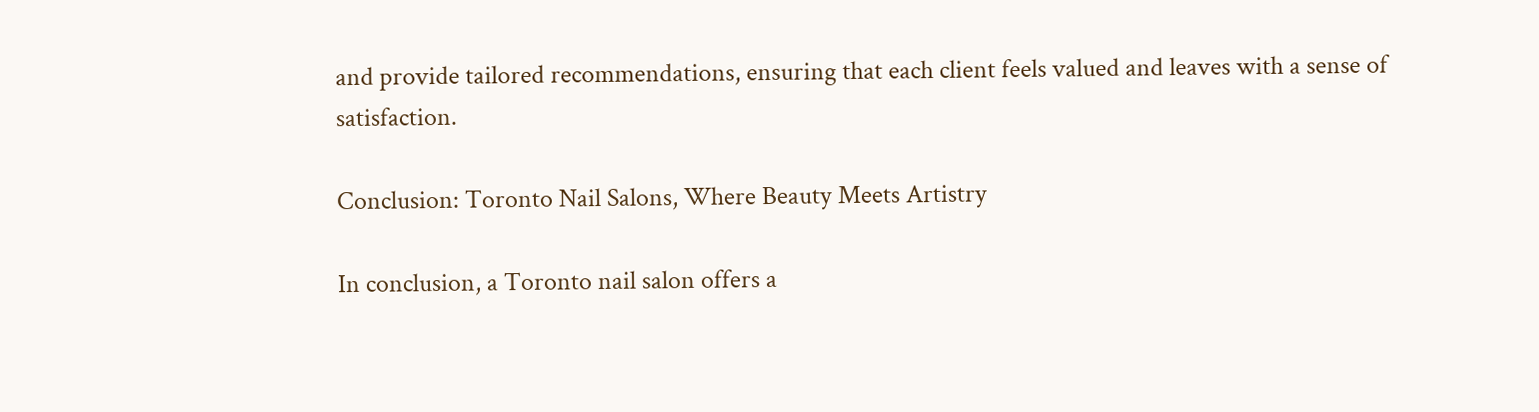and provide tailored recommendations, ensuring that each client feels valued and leaves with a sense of satisfaction.

Conclusion: Toronto Nail Salons, Where Beauty Meets Artistry

In conclusion, a Toronto nail salon offers a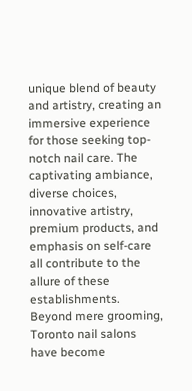unique blend of beauty and artistry, creating an immersive experience for those seeking top-notch nail care. The captivating ambiance, diverse choices, innovative artistry, premium products, and emphasis on self-care all contribute to the allure of these establishments. Beyond mere grooming, Toronto nail salons have become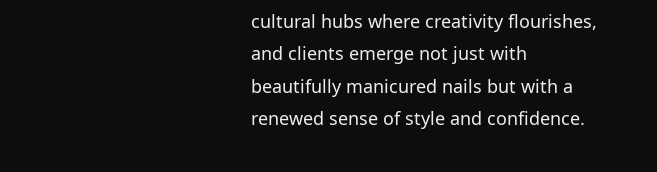cultural hubs where creativity flourishes, and clients emerge not just with beautifully manicured nails but with a renewed sense of style and confidence.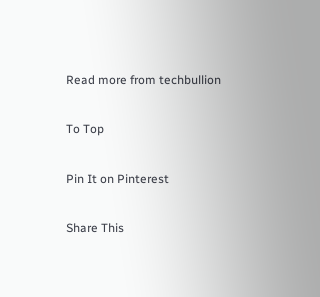Read more from techbullion

To Top

Pin It on Pinterest

Share This